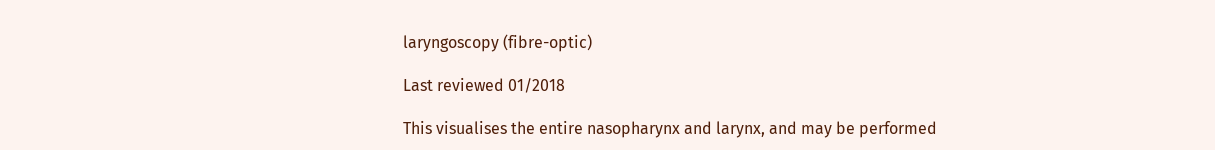laryngoscopy (fibre-optic)

Last reviewed 01/2018

This visualises the entire nasopharynx and larynx, and may be performed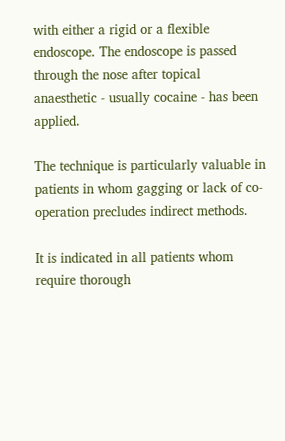with either a rigid or a flexible endoscope. The endoscope is passed through the nose after topical anaesthetic - usually cocaine - has been applied.

The technique is particularly valuable in patients in whom gagging or lack of co-operation precludes indirect methods.

It is indicated in all patients whom require thorough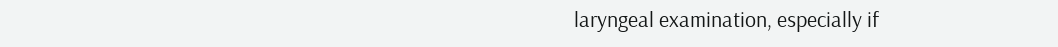laryngeal examination, especially if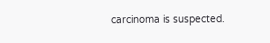carcinoma is suspected.